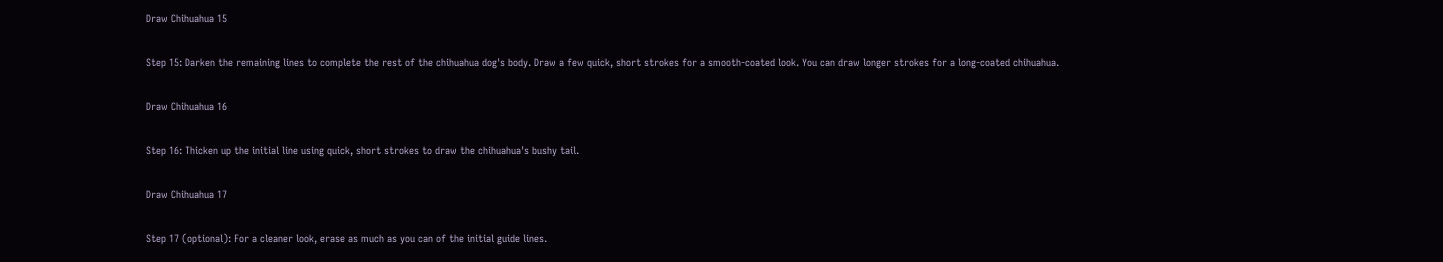Draw Chihuahua 15

Step 15: Darken the remaining lines to complete the rest of the chihuahua dog's body. Draw a few quick, short strokes for a smooth-coated look. You can draw longer strokes for a long-coated chihuahua.

Draw Chihuahua 16

Step 16: Thicken up the initial line using quick, short strokes to draw the chihuahua's bushy tail.

Draw Chihuahua 17

Step 17 (optional): For a cleaner look, erase as much as you can of the initial guide lines.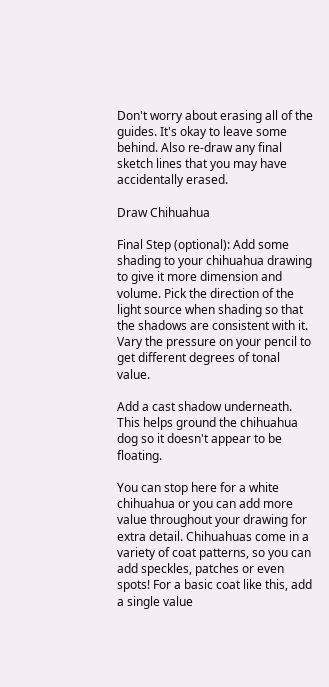Don't worry about erasing all of the guides. It's okay to leave some behind. Also re-draw any final sketch lines that you may have accidentally erased.

Draw Chihuahua

Final Step (optional): Add some shading to your chihuahua drawing to give it more dimension and volume. Pick the direction of the light source when shading so that the shadows are consistent with it. Vary the pressure on your pencil to get different degrees of tonal value.

Add a cast shadow underneath. This helps ground the chihuahua dog so it doesn't appear to be floating.

You can stop here for a white chihuahua or you can add more value throughout your drawing for extra detail. Chihuahuas come in a variety of coat patterns, so you can add speckles, patches or even spots! For a basic coat like this, add a single value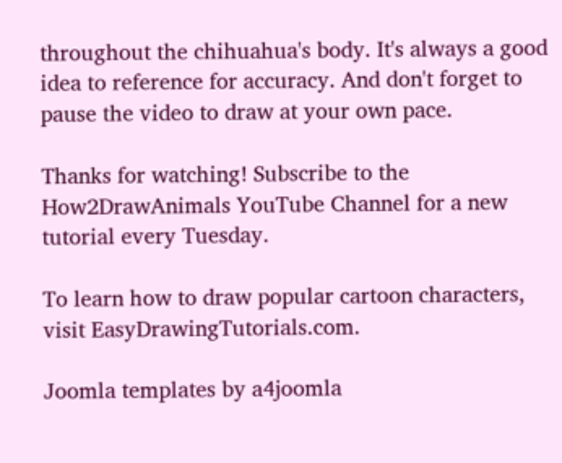throughout the chihuahua's body. It's always a good idea to reference for accuracy. And don't forget to pause the video to draw at your own pace.

Thanks for watching! Subscribe to the How2DrawAnimals YouTube Channel for a new tutorial every Tuesday.

To learn how to draw popular cartoon characters, visit EasyDrawingTutorials.com.

Joomla templates by a4joomla